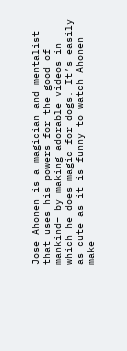Jose Ahonen is a magician and mentalist that uses his powers for the good of mankind– by making adorable videos in which he does magic for dogs. It’s easily as cute as it is funny to watch Ahonen make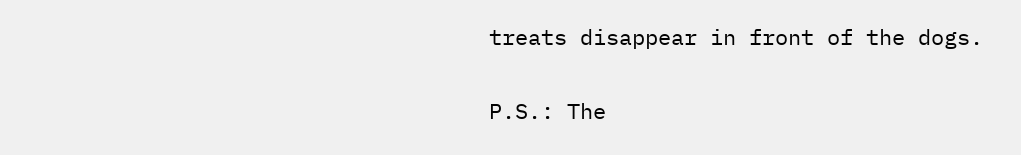treats disappear in front of the dogs.

P.S.: The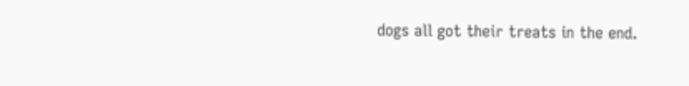dogs all got their treats in the end.